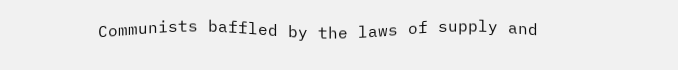Communists baffled by the laws of supply and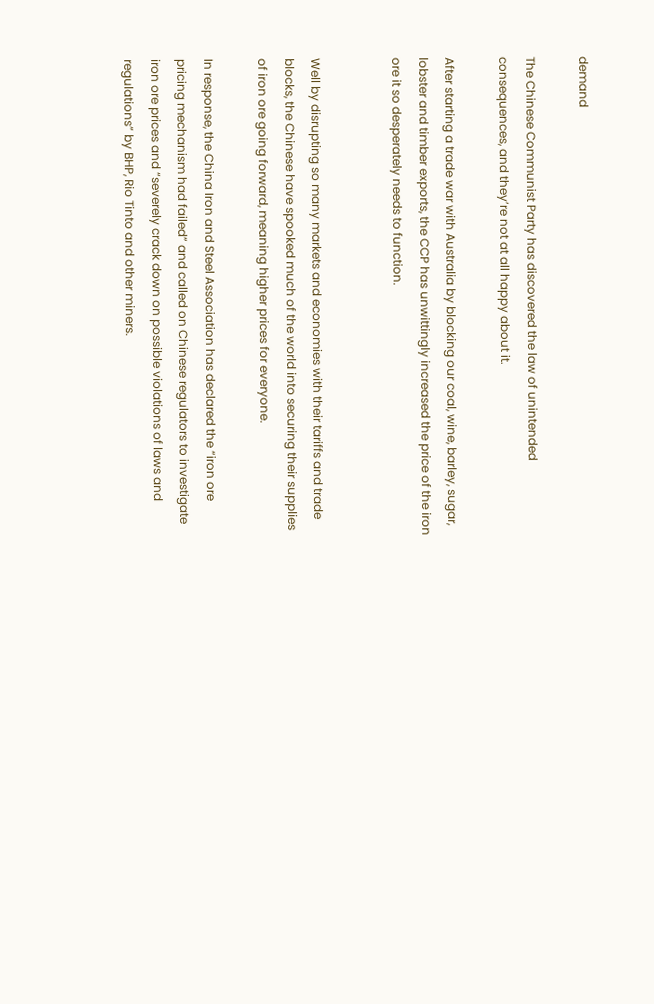demand

The Chinese Communist Party has discovered the law of unintended consequences, and they’re not at all happy about it.

After starting a trade war with Australia by blocking our coal, wine, barley, sugar, lobster and timber exports, the CCP has unwittingly increased the price of the iron ore it so desperately needs to function.


Well by disrupting so many markets and economies with their tariffs and trade blocks, the Chinese have spooked much of the world into securing their supplies of iron ore going forward, meaning higher prices for everyone.

In response, the China Iron and Steel Association has declared the “iron ore pricing mechanism had failed” and called on Chinese regulators to investigate iron ore prices and “severely crack down on possible violations of laws and regulations” by BHP, Rio Tinto and other miners.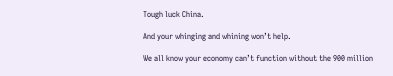Tough luck China.

And your whinging and whining won’t help.

We all know your economy can’t function without the 900 million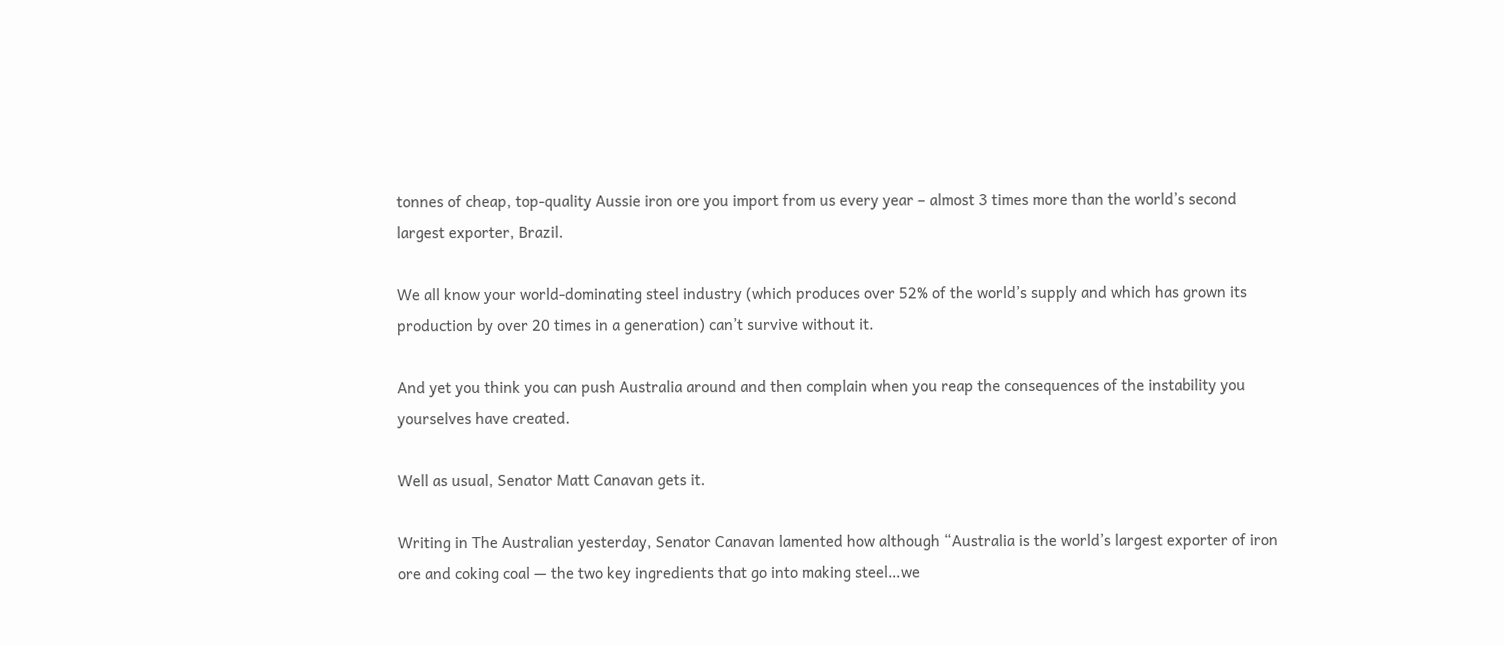tonnes of cheap, top-quality Aussie iron ore you import from us every year – almost 3 times more than the world’s second largest exporter, Brazil.

We all know your world-dominating steel industry (which produces over 52% of the world’s supply and which has grown its production by over 20 times in a generation) can’t survive without it.

And yet you think you can push Australia around and then complain when you reap the consequences of the instability you yourselves have created.

Well as usual, Senator Matt Canavan gets it.

Writing in The Australian yesterday, Senator Canavan lamented how although “Australia is the world’s largest exporter of iron ore and coking coal — the two key ingredients that go into making steel…we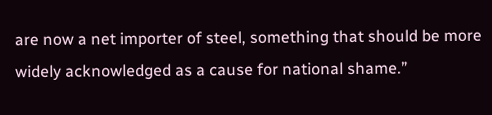are now a net importer of steel, something that should be more widely acknowledged as a cause for national shame.”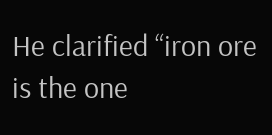He clarified “iron ore is the one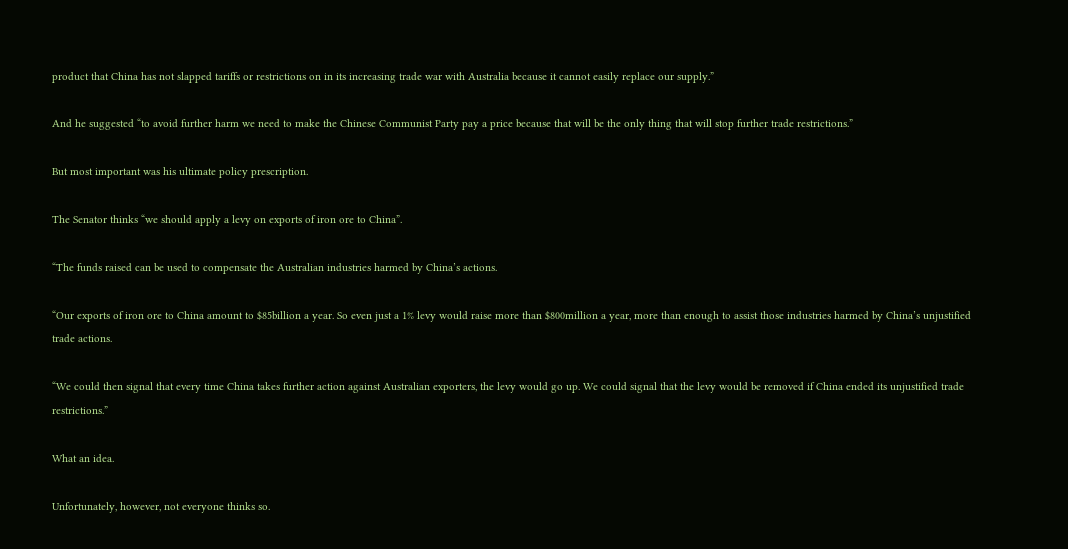product that China has not slapped tariffs or restrictions on in its increasing trade war with Australia because it cannot easily replace our supply.”

And he suggested “to avoid further harm we need to make the Chinese Communist Party pay a price because that will be the only thing that will stop further trade restrictions.”

But most important was his ultimate policy prescription.

The Senator thinks “we should apply a levy on exports of iron ore to China”.

“The funds raised can be used to compensate the Australian industries harmed by China’s actions.

“Our exports of iron ore to China amount to $85billion a year. So even just a 1% levy would raise more than $800million a year, more than enough to assist those industries harmed by China’s unjustified trade actions.

“We could then signal that every time China takes further action against Australian exporters, the levy would go up. We could signal that the levy would be removed if China ended its unjustified trade restrictions.”

What an idea.

Unfortunately, however, not everyone thinks so.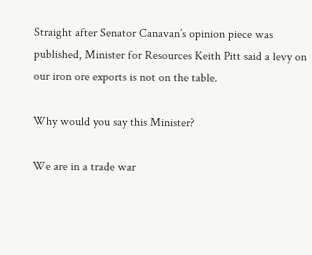Straight after Senator Canavan’s opinion piece was published, Minister for Resources Keith Pitt said a levy on our iron ore exports is not on the table.

Why would you say this Minister?

We are in a trade war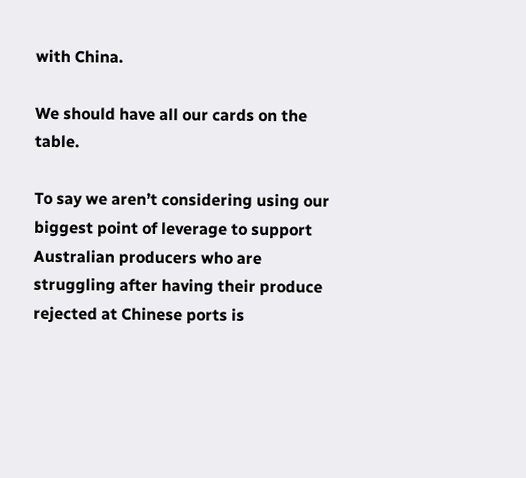with China.

We should have all our cards on the table.

To say we aren’t considering using our biggest point of leverage to support Australian producers who are struggling after having their produce rejected at Chinese ports is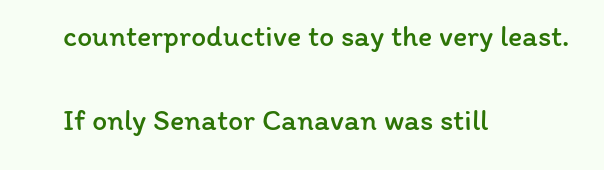counterproductive to say the very least.

If only Senator Canavan was still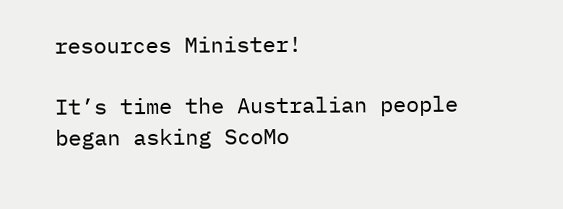resources Minister!

It’s time the Australian people began asking ScoMo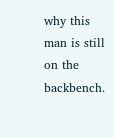why this man is still on the backbench.